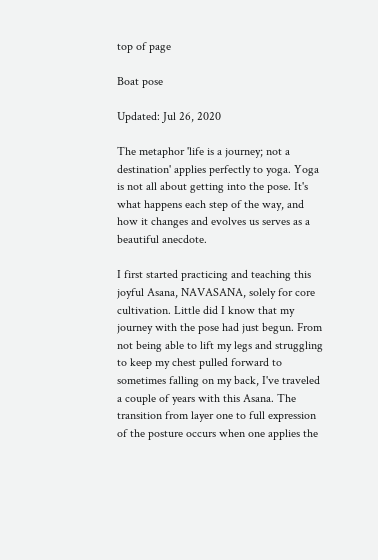top of page

Boat pose

Updated: Jul 26, 2020

The metaphor 'life is a journey; not a destination' applies perfectly to yoga. Yoga is not all about getting into the pose. It's what happens each step of the way, and how it changes and evolves us serves as a beautiful anecdote.

I first started practicing and teaching this joyful Asana, NAVASANA, solely for core cultivation. Little did I know that my journey with the pose had just begun. From not being able to lift my legs and struggling to keep my chest pulled forward to sometimes falling on my back, I've traveled a couple of years with this Asana. The transition from layer one to full expression of the posture occurs when one applies the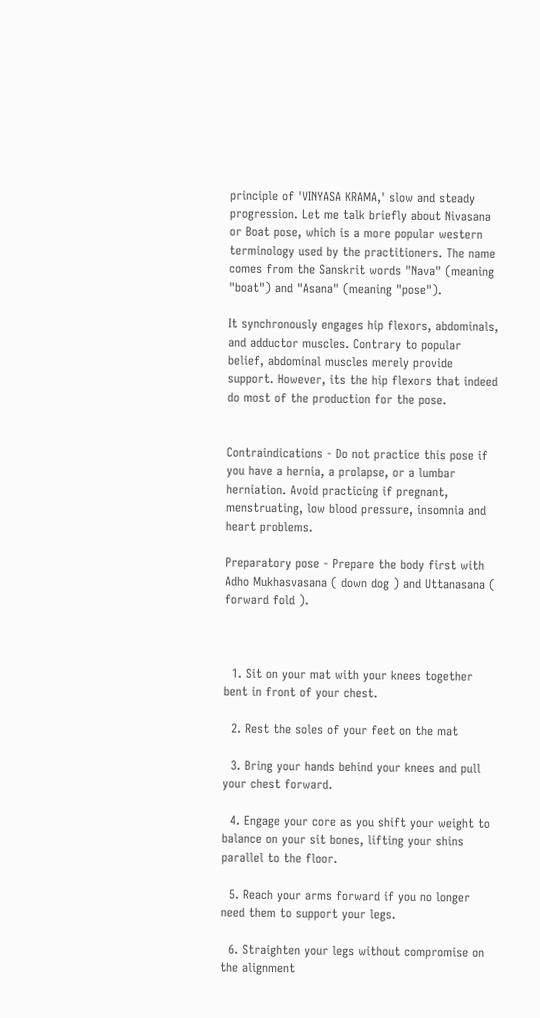principle of 'VINYASA KRAMA,' slow and steady progression. Let me talk briefly about Nivasana or Boat pose, which is a more popular western terminology used by the practitioners. The name comes from the Sanskrit words "Nava" (meaning "boat") and "Asana" (meaning "pose").

It synchronously engages hip flexors, abdominals, and adductor muscles. Contrary to popular belief, abdominal muscles merely provide support. However, its the hip flexors that indeed do most of the production for the pose.


Contraindications - Do not practice this pose if you have a hernia, a prolapse, or a lumbar herniation. Avoid practicing if pregnant, menstruating, low blood pressure, insomnia and heart problems.

Preparatory pose - Prepare the body first with Adho Mukhasvasana ( down dog ) and Uttanasana ( forward fold ).



  1. Sit on your mat with your knees together bent in front of your chest.

  2. Rest the soles of your feet on the mat

  3. Bring your hands behind your knees and pull your chest forward.

  4. Engage your core as you shift your weight to balance on your sit bones, lifting your shins parallel to the floor.

  5. Reach your arms forward if you no longer need them to support your legs.

  6. Straighten your legs without compromise on the alignment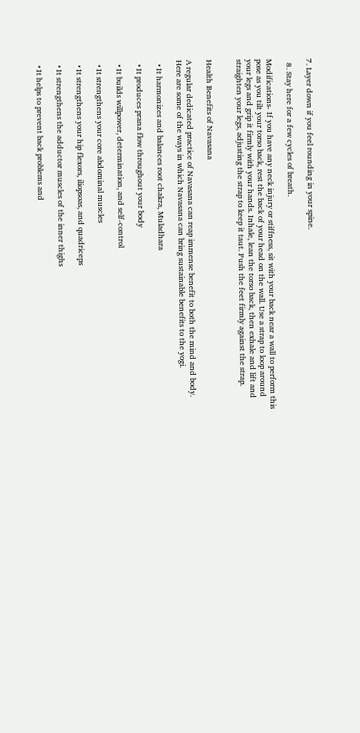7. Layer down if you feel rounding in your spine.

  8. Stay here for a few cycles of breath.

Modifications- If you have any neck injury or stiffness, sit with your back near a wall to perform this pose as you tilt your torso back, rest the back of your head on the wall. Use a strap to loop around your legs and grip it firmly with your hands. Inhale, lean the torso back, then exhale and lift and straighten your legs, adjusting the strap to keep it taut. Push the feet firmly against the strap.


Health Benefits of Navasana

A regular dedicated practice of Navasana can reap immense benefit to both the mind and body. Here are some of the ways in which Navasana can bring sustainable benefits to the yogi.

  • It harmonizes and balances root chakra, Muladhara

  • It produces prana flow throughout your body

  • It builds willpower, determination, and self-control

  • It strengthens your core abdominal muscles

  • It strengthens your hip flexors, iliopsoas, and quadriceps

  • It strengthens the adductor muscles of the inner thighs

  • It helps to prevent back problems and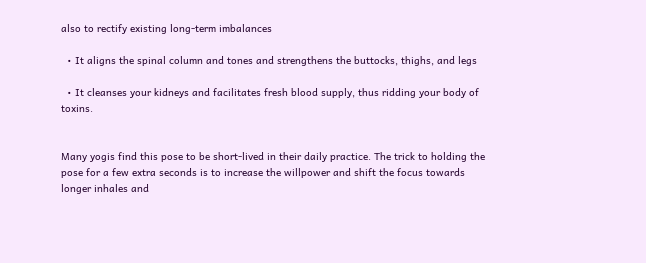also to rectify existing long-term imbalances

  • It aligns the spinal column and tones and strengthens the buttocks, thighs, and legs

  • It cleanses your kidneys and facilitates fresh blood supply, thus ridding your body of toxins.


Many yogis find this pose to be short-lived in their daily practice. The trick to holding the pose for a few extra seconds is to increase the willpower and shift the focus towards longer inhales and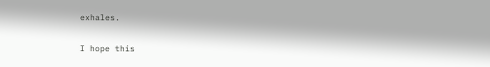exhales.

I hope this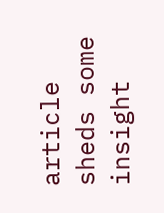article sheds some insight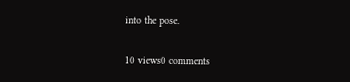into the pose.

10 views0 comments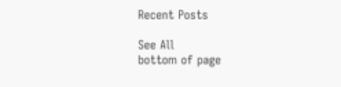Recent Posts

See All
bottom of page